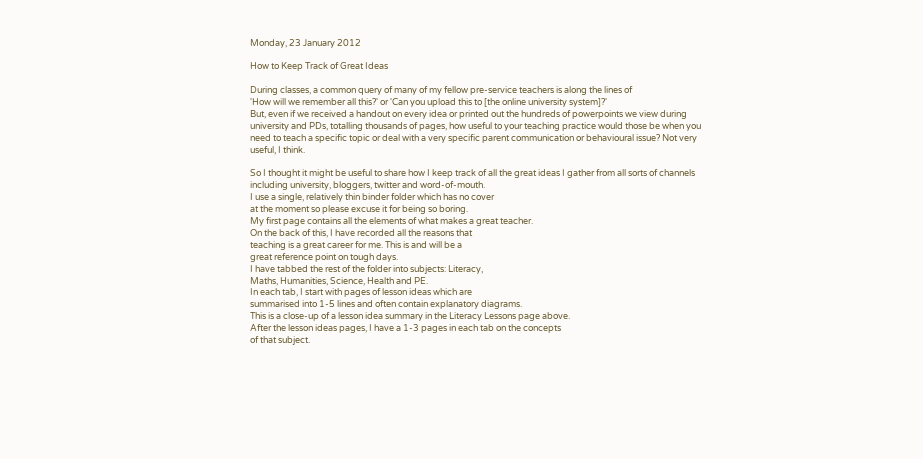Monday, 23 January 2012

How to Keep Track of Great Ideas

During classes, a common query of many of my fellow pre-service teachers is along the lines of
'How will we remember all this?' or 'Can you upload this to [the online university system]?'
But, even if we received a handout on every idea or printed out the hundreds of powerpoints we view during university and PDs, totalling thousands of pages, how useful to your teaching practice would those be when you need to teach a specific topic or deal with a very specific parent communication or behavioural issue? Not very useful, I think.

So I thought it might be useful to share how I keep track of all the great ideas I gather from all sorts of channels including university, bloggers, twitter and word-of-mouth.
I use a single, relatively thin binder folder which has no cover
at the moment so please excuse it for being so boring.
My first page contains all the elements of what makes a great teacher.
On the back of this, I have recorded all the reasons that
teaching is a great career for me. This is and will be a
great reference point on tough days.
I have tabbed the rest of the folder into subjects: Literacy,
Maths, Humanities, Science, Health and PE.
In each tab, I start with pages of lesson ideas which are
summarised into 1-5 lines and often contain explanatory diagrams.
This is a close-up of a lesson idea summary in the Literacy Lessons page above.
After the lesson ideas pages, I have a 1-3 pages in each tab on the concepts
of that subject.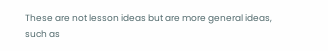These are not lesson ideas but are more general ideas, such as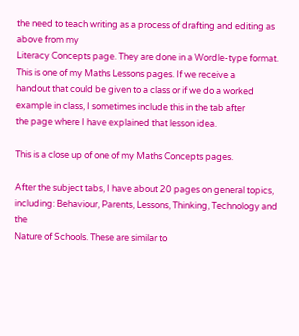the need to teach writing as a process of drafting and editing as above from my
Literacy Concepts page. They are done in a Wordle-type format.
This is one of my Maths Lessons pages. If we receive a
handout that could be given to a class or if we do a worked
example in class, I sometimes include this in the tab after
the page where I have explained that lesson idea.

This is a close up of one of my Maths Concepts pages.

After the subject tabs, I have about 20 pages on general topics,
including: Behaviour, Parents, Lessons, Thinking, Technology and the
Nature of Schools. These are similar to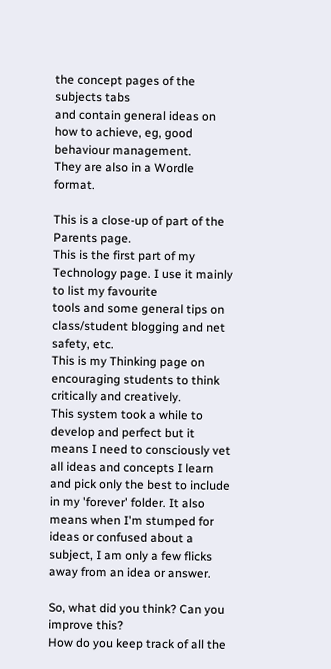the concept pages of the subjects tabs
and contain general ideas on how to achieve, eg, good behaviour management.
They are also in a Wordle format.

This is a close-up of part of the Parents page.
This is the first part of my Technology page. I use it mainly to list my favourite
tools and some general tips on class/student blogging and net safety, etc.
This is my Thinking page on encouraging students to think
critically and creatively.
This system took a while to develop and perfect but it means I need to consciously vet all ideas and concepts I learn and pick only the best to include in my 'forever' folder. It also means when I'm stumped for ideas or confused about a subject, I am only a few flicks away from an idea or answer.

So, what did you think? Can you improve this?
How do you keep track of all the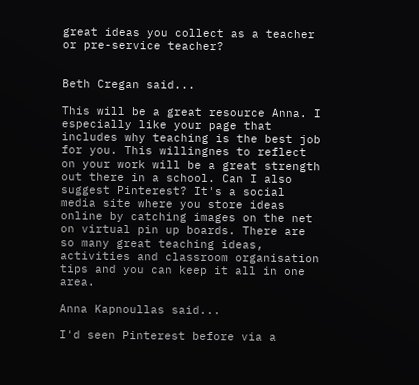great ideas you collect as a teacher or pre-service teacher?


Beth Cregan said...

This will be a great resource Anna. I especially like your page that includes why teaching is the best job for you. This willingnes to reflect on your work will be a great strength out there in a school. Can I also suggest Pinterest? It's a social media site where you store ideas online by catching images on the net on virtual pin up boards. There are so many great teaching ideas, activities and classroom organisation tips and you can keep it all in one area.

Anna Kapnoullas said...

I'd seen Pinterest before via a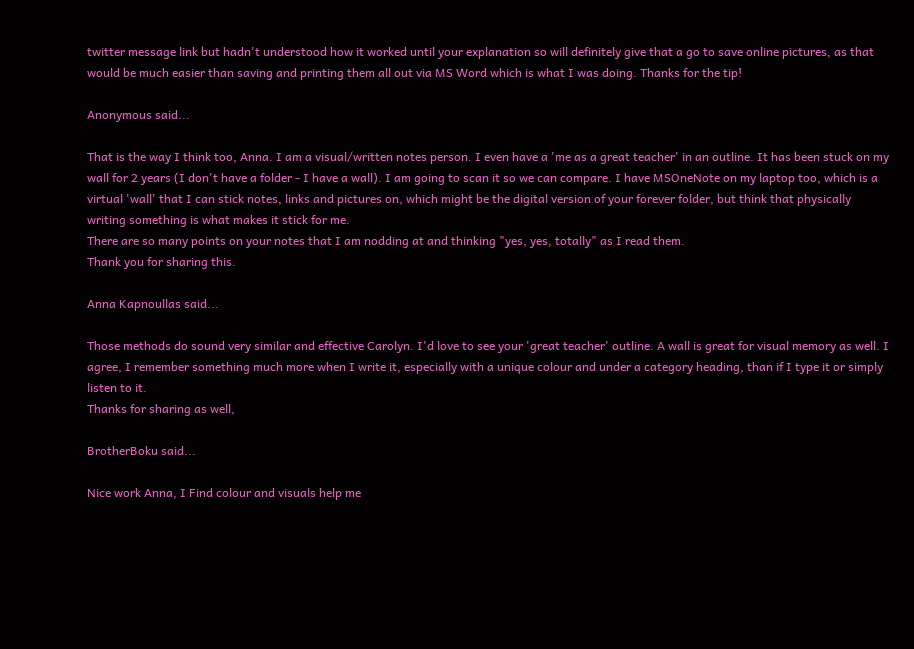twitter message link but hadn't understood how it worked until your explanation so will definitely give that a go to save online pictures, as that would be much easier than saving and printing them all out via MS Word which is what I was doing. Thanks for the tip!

Anonymous said...

That is the way I think too, Anna. I am a visual/written notes person. I even have a 'me as a great teacher' in an outline. It has been stuck on my wall for 2 years (I don't have a folder - I have a wall). I am going to scan it so we can compare. I have MSOneNote on my laptop too, which is a virtual 'wall' that I can stick notes, links and pictures on, which might be the digital version of your forever folder, but think that physically writing something is what makes it stick for me.
There are so many points on your notes that I am nodding at and thinking "yes, yes, totally" as I read them.
Thank you for sharing this.

Anna Kapnoullas said...

Those methods do sound very similar and effective Carolyn. I'd love to see your 'great teacher' outline. A wall is great for visual memory as well. I agree, I remember something much more when I write it, especially with a unique colour and under a category heading, than if I type it or simply listen to it.
Thanks for sharing as well,

BrotherBoku said...

Nice work Anna, I Find colour and visuals help me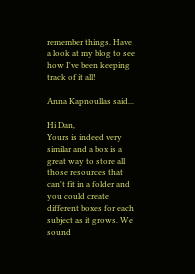remember things. Have a look at my blog to see how I've been keeping track of it all!

Anna Kapnoullas said...

Hi Dan,
Yours is indeed very similar and a box is a great way to store all those resources that can't fit in a folder and you could create different boxes for each subject as it grows. We sound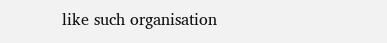like such organisation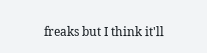freaks but I think it'll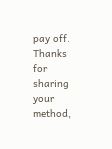pay off.
Thanks for sharing your method,